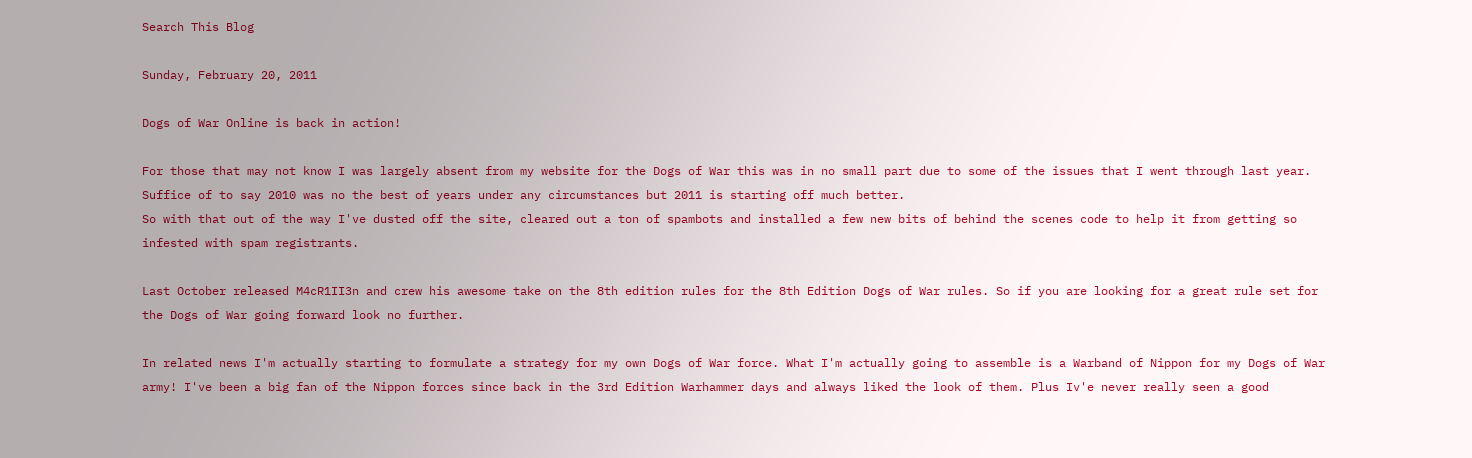Search This Blog

Sunday, February 20, 2011

Dogs of War Online is back in action!

For those that may not know I was largely absent from my website for the Dogs of War this was in no small part due to some of the issues that I went through last year. Suffice of to say 2010 was no the best of years under any circumstances but 2011 is starting off much better.
So with that out of the way I've dusted off the site, cleared out a ton of spambots and installed a few new bits of behind the scenes code to help it from getting so infested with spam registrants.

Last October released M4cR1II3n and crew his awesome take on the 8th edition rules for the 8th Edition Dogs of War rules. So if you are looking for a great rule set for the Dogs of War going forward look no further.

In related news I'm actually starting to formulate a strategy for my own Dogs of War force. What I'm actually going to assemble is a Warband of Nippon for my Dogs of War army! I've been a big fan of the Nippon forces since back in the 3rd Edition Warhammer days and always liked the look of them. Plus Iv'e never really seen a good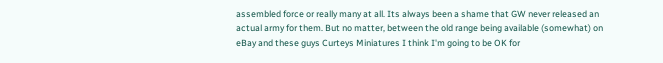assembled force or really many at all. Its always been a shame that GW never released an actual army for them. But no matter, between the old range being available (somewhat) on eBay and these guys Curteys Miniatures I think I'm going to be OK for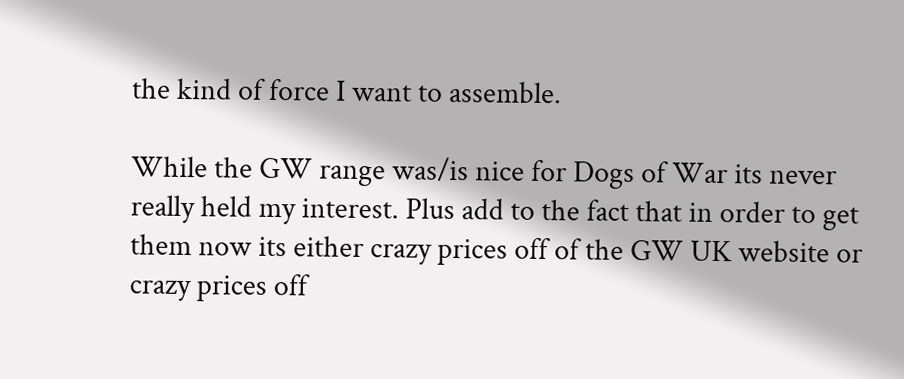the kind of force I want to assemble.

While the GW range was/is nice for Dogs of War its never really held my interest. Plus add to the fact that in order to get them now its either crazy prices off of the GW UK website or crazy prices off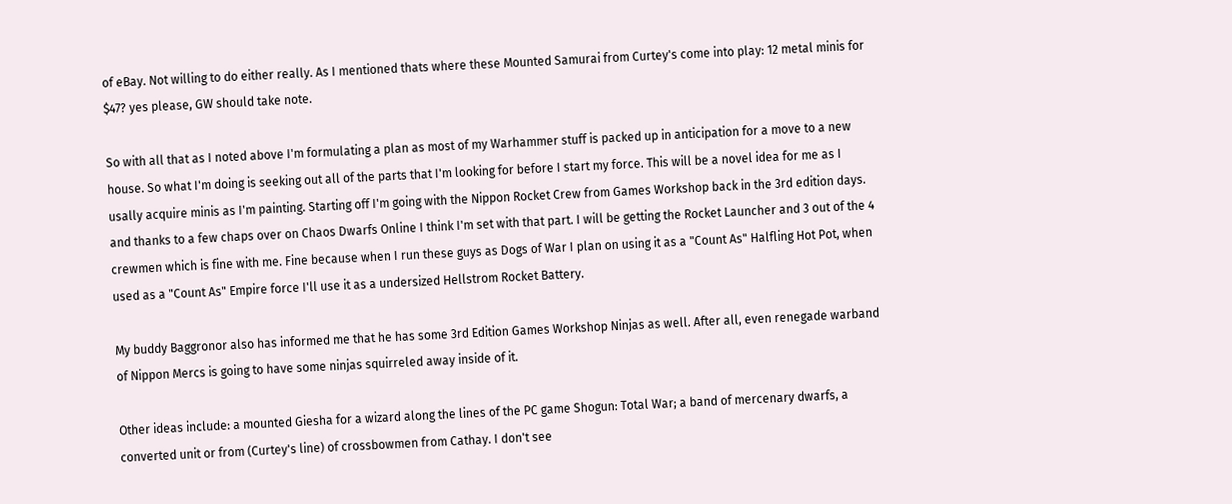of eBay. Not willing to do either really. As I mentioned thats where these Mounted Samurai from Curtey's come into play: 12 metal minis for $47? yes please, GW should take note.

So with all that as I noted above I'm formulating a plan as most of my Warhammer stuff is packed up in anticipation for a move to a new house. So what I'm doing is seeking out all of the parts that I'm looking for before I start my force. This will be a novel idea for me as I usally acquire minis as I'm painting. Starting off I'm going with the Nippon Rocket Crew from Games Workshop back in the 3rd edition days. and thanks to a few chaps over on Chaos Dwarfs Online I think I'm set with that part. I will be getting the Rocket Launcher and 3 out of the 4 crewmen which is fine with me. Fine because when I run these guys as Dogs of War I plan on using it as a "Count As" Halfling Hot Pot, when used as a "Count As" Empire force I'll use it as a undersized Hellstrom Rocket Battery.

My buddy Baggronor also has informed me that he has some 3rd Edition Games Workshop Ninjas as well. After all, even renegade warband of Nippon Mercs is going to have some ninjas squirreled away inside of it.

Other ideas include: a mounted Giesha for a wizard along the lines of the PC game Shogun: Total War; a band of mercenary dwarfs, a converted unit or from (Curtey's line) of crossbowmen from Cathay. I don't see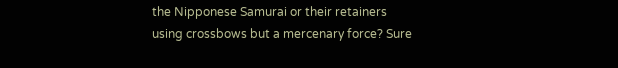the Nipponese Samurai or their retainers using crossbows but a mercenary force? Sure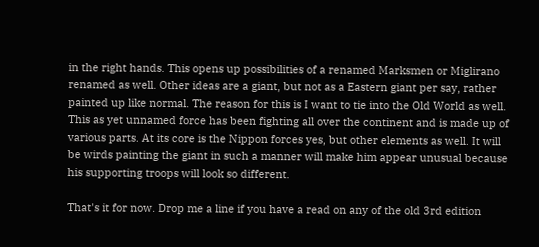in the right hands. This opens up possibilities of a renamed Marksmen or Miglirano renamed as well. Other ideas are a giant, but not as a Eastern giant per say, rather painted up like normal. The reason for this is I want to tie into the Old World as well. This as yet unnamed force has been fighting all over the continent and is made up of various parts. At its core is the Nippon forces yes, but other elements as well. It will be wirds painting the giant in such a manner will make him appear unusual because his supporting troops will look so different.

That's it for now. Drop me a line if you have a read on any of the old 3rd edition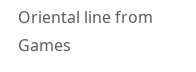Oriental line from Games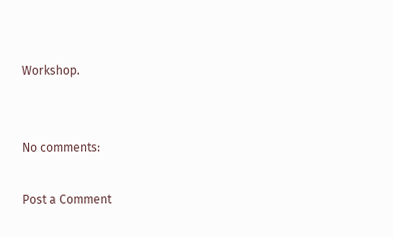Workshop.


No comments:

Post a Comment